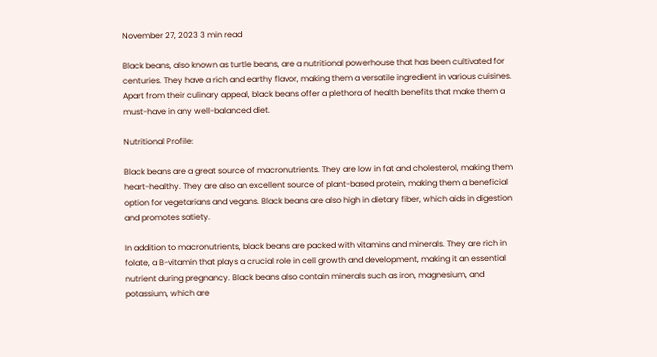November 27, 2023 3 min read

Black beans, also known as turtle beans, are a nutritional powerhouse that has been cultivated for centuries. They have a rich and earthy flavor, making them a versatile ingredient in various cuisines. Apart from their culinary appeal, black beans offer a plethora of health benefits that make them a must-have in any well-balanced diet.

Nutritional Profile:

Black beans are a great source of macronutrients. They are low in fat and cholesterol, making them heart-healthy. They are also an excellent source of plant-based protein, making them a beneficial option for vegetarians and vegans. Black beans are also high in dietary fiber, which aids in digestion and promotes satiety.

In addition to macronutrients, black beans are packed with vitamins and minerals. They are rich in folate, a B-vitamin that plays a crucial role in cell growth and development, making it an essential nutrient during pregnancy. Black beans also contain minerals such as iron, magnesium, and potassium, which are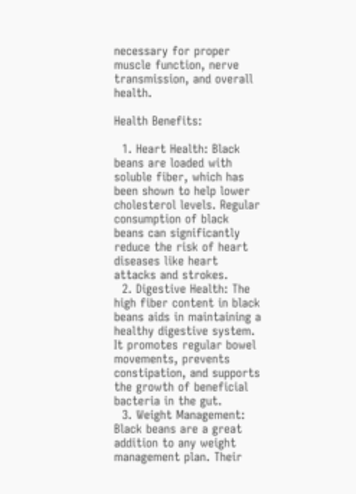necessary for proper muscle function, nerve transmission, and overall health.

Health Benefits:

  1. Heart Health: Black beans are loaded with soluble fiber, which has been shown to help lower cholesterol levels. Regular consumption of black beans can significantly reduce the risk of heart diseases like heart attacks and strokes.
  2. Digestive Health: The high fiber content in black beans aids in maintaining a healthy digestive system. It promotes regular bowel movements, prevents constipation, and supports the growth of beneficial bacteria in the gut.
  3. Weight Management: Black beans are a great addition to any weight management plan. Their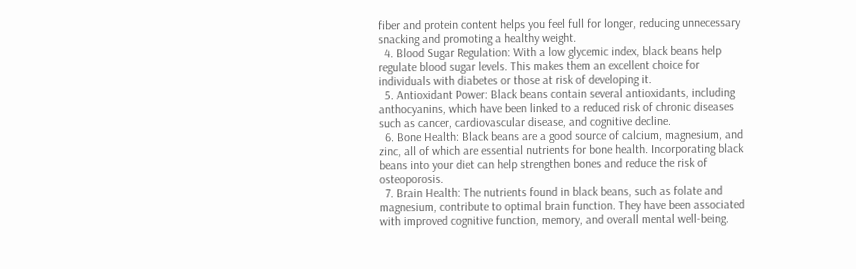fiber and protein content helps you feel full for longer, reducing unnecessary snacking and promoting a healthy weight.
  4. Blood Sugar Regulation: With a low glycemic index, black beans help regulate blood sugar levels. This makes them an excellent choice for individuals with diabetes or those at risk of developing it.
  5. Antioxidant Power: Black beans contain several antioxidants, including anthocyanins, which have been linked to a reduced risk of chronic diseases such as cancer, cardiovascular disease, and cognitive decline.
  6. Bone Health: Black beans are a good source of calcium, magnesium, and zinc, all of which are essential nutrients for bone health. Incorporating black beans into your diet can help strengthen bones and reduce the risk of osteoporosis.
  7. Brain Health: The nutrients found in black beans, such as folate and magnesium, contribute to optimal brain function. They have been associated with improved cognitive function, memory, and overall mental well-being.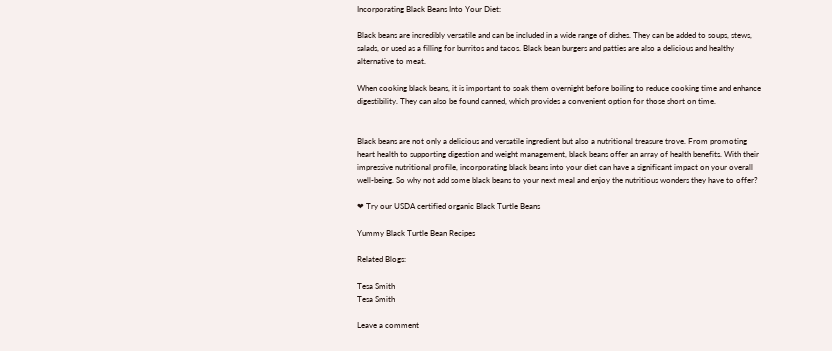Incorporating Black Beans Into Your Diet:

Black beans are incredibly versatile and can be included in a wide range of dishes. They can be added to soups, stews, salads, or used as a filling for burritos and tacos. Black bean burgers and patties are also a delicious and healthy alternative to meat.

When cooking black beans, it is important to soak them overnight before boiling to reduce cooking time and enhance digestibility. They can also be found canned, which provides a convenient option for those short on time.


Black beans are not only a delicious and versatile ingredient but also a nutritional treasure trove. From promoting heart health to supporting digestion and weight management, black beans offer an array of health benefits. With their impressive nutritional profile, incorporating black beans into your diet can have a significant impact on your overall well-being. So why not add some black beans to your next meal and enjoy the nutritious wonders they have to offer?

❤ Try our USDA certified organic Black Turtle Beans

Yummy Black Turtle Bean Recipes

Related Blogs:

Tesa Smith
Tesa Smith

Leave a comment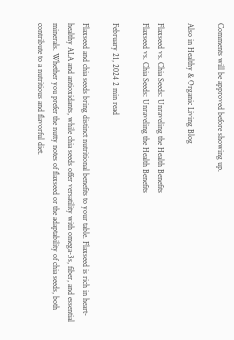Comments will be approved before showing up.

Also in Healthy & Organic Living Blog

Flaxseed vs. Chia Seeds: Unraveling the Health Benefits
Flaxseed vs. Chia Seeds: Unraveling the Health Benefits

February 21, 2024 2 min read

Flaxseed and chia seeds bring distinct nutritional benefits to your table. Flaxseed is rich in heart-healthy ALA and antioxidants, while chia seeds offer versatility with omega-3s, fiber, and essential minerals. Whether you prefer the nutty notes of flaxseed or the adaptability of chia seeds, both contribute to a nutritious and flavorful diet.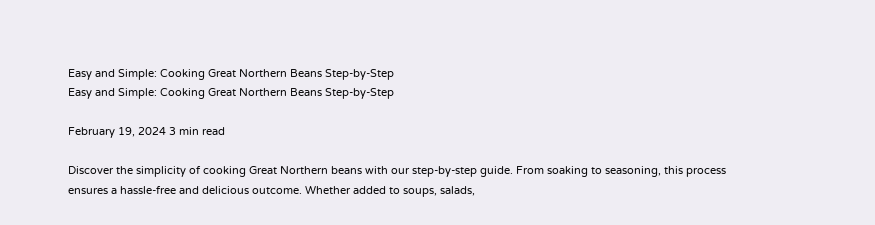Easy and Simple: Cooking Great Northern Beans Step-by-Step
Easy and Simple: Cooking Great Northern Beans Step-by-Step

February 19, 2024 3 min read

Discover the simplicity of cooking Great Northern beans with our step-by-step guide. From soaking to seasoning, this process ensures a hassle-free and delicious outcome. Whether added to soups, salads,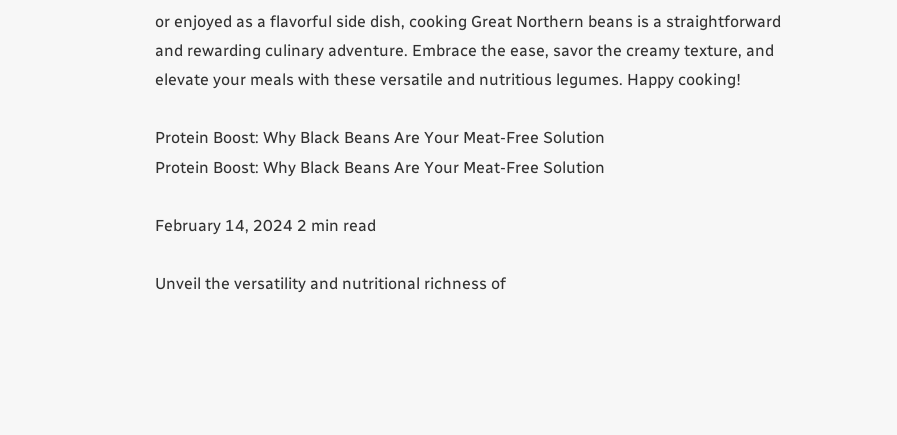or enjoyed as a flavorful side dish, cooking Great Northern beans is a straightforward and rewarding culinary adventure. Embrace the ease, savor the creamy texture, and elevate your meals with these versatile and nutritious legumes. Happy cooking!

Protein Boost: Why Black Beans Are Your Meat-Free Solution
Protein Boost: Why Black Beans Are Your Meat-Free Solution

February 14, 2024 2 min read

Unveil the versatility and nutritional richness of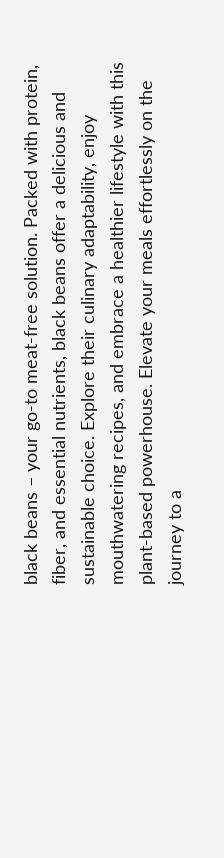black beans – your go-to meat-free solution. Packed with protein, fiber, and essential nutrients, black beans offer a delicious and sustainable choice. Explore their culinary adaptability, enjoy mouthwatering recipes, and embrace a healthier lifestyle with this plant-based powerhouse. Elevate your meals effortlessly on the journey to a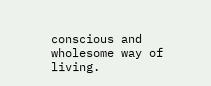conscious and wholesome way of living.